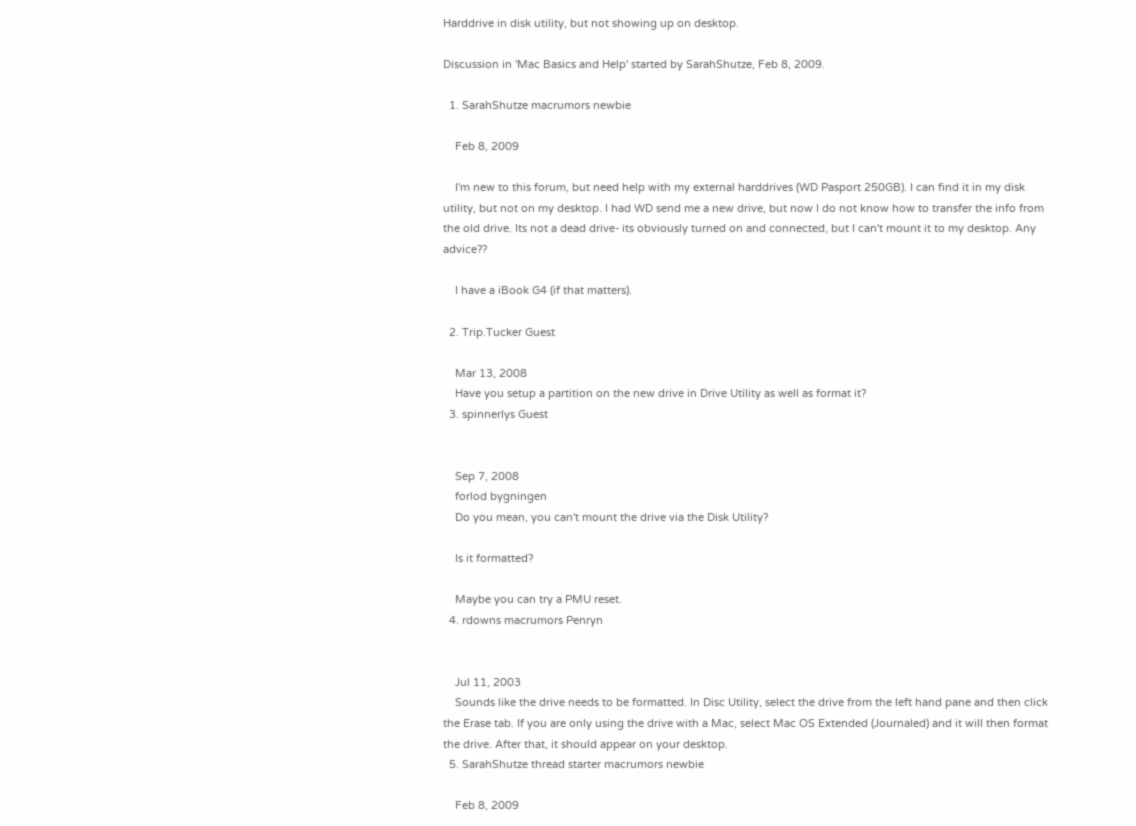Harddrive in disk utility, but not showing up on desktop.

Discussion in 'Mac Basics and Help' started by SarahShutze, Feb 8, 2009.

  1. SarahShutze macrumors newbie

    Feb 8, 2009

    I'm new to this forum, but need help with my external harddrives (WD Pasport 250GB). I can find it in my disk utility, but not on my desktop. I had WD send me a new drive, but now I do not know how to transfer the info from the old drive. Its not a dead drive- its obviously turned on and connected, but I can't mount it to my desktop. Any advice??

    I have a iBook G4 (if that matters).

  2. Trip.Tucker Guest

    Mar 13, 2008
    Have you setup a partition on the new drive in Drive Utility as well as format it?
  3. spinnerlys Guest


    Sep 7, 2008
    forlod bygningen
    Do you mean, you can't mount the drive via the Disk Utility?

    Is it formatted?

    Maybe you can try a PMU reset.
  4. rdowns macrumors Penryn


    Jul 11, 2003
    Sounds like the drive needs to be formatted. In Disc Utility, select the drive from the left hand pane and then click the Erase tab. If you are only using the drive with a Mac, select Mac OS Extended (Journaled) and it will then format the drive. After that, it should appear on your desktop.
  5. SarahShutze thread starter macrumors newbie

    Feb 8, 2009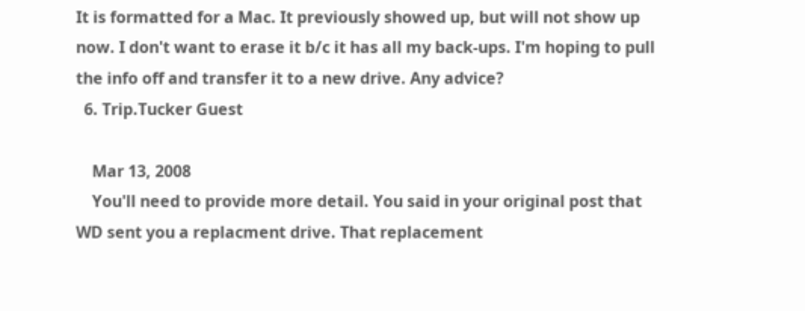It is formatted for a Mac. It previously showed up, but will not show up now. I don't want to erase it b/c it has all my back-ups. I'm hoping to pull the info off and transfer it to a new drive. Any advice?
  6. Trip.Tucker Guest

    Mar 13, 2008
    You'll need to provide more detail. You said in your original post that WD sent you a replacment drive. That replacement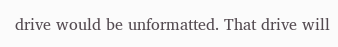drive would be unformatted. That drive will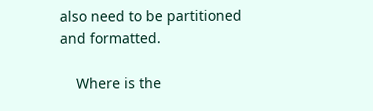also need to be partitioned and formatted.

    Where is the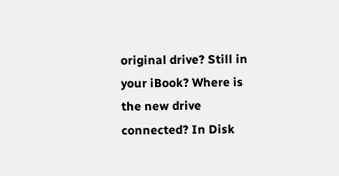original drive? Still in your iBook? Where is the new drive connected? In Disk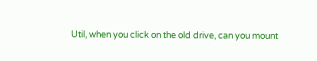Util, when you click on the old drive, can you mount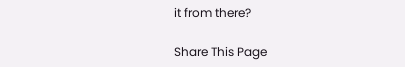it from there?

Share This Page